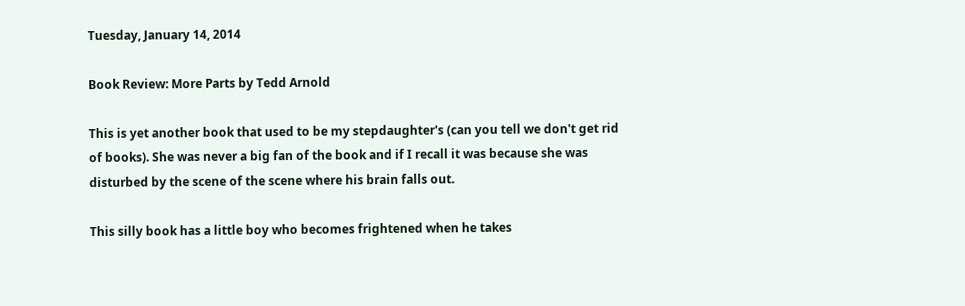Tuesday, January 14, 2014

Book Review: More Parts by Tedd Arnold

This is yet another book that used to be my stepdaughter's (can you tell we don't get rid of books). She was never a big fan of the book and if I recall it was because she was disturbed by the scene of the scene where his brain falls out.

This silly book has a little boy who becomes frightened when he takes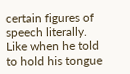certain figures of speech literally. Like when he told to hold his tongue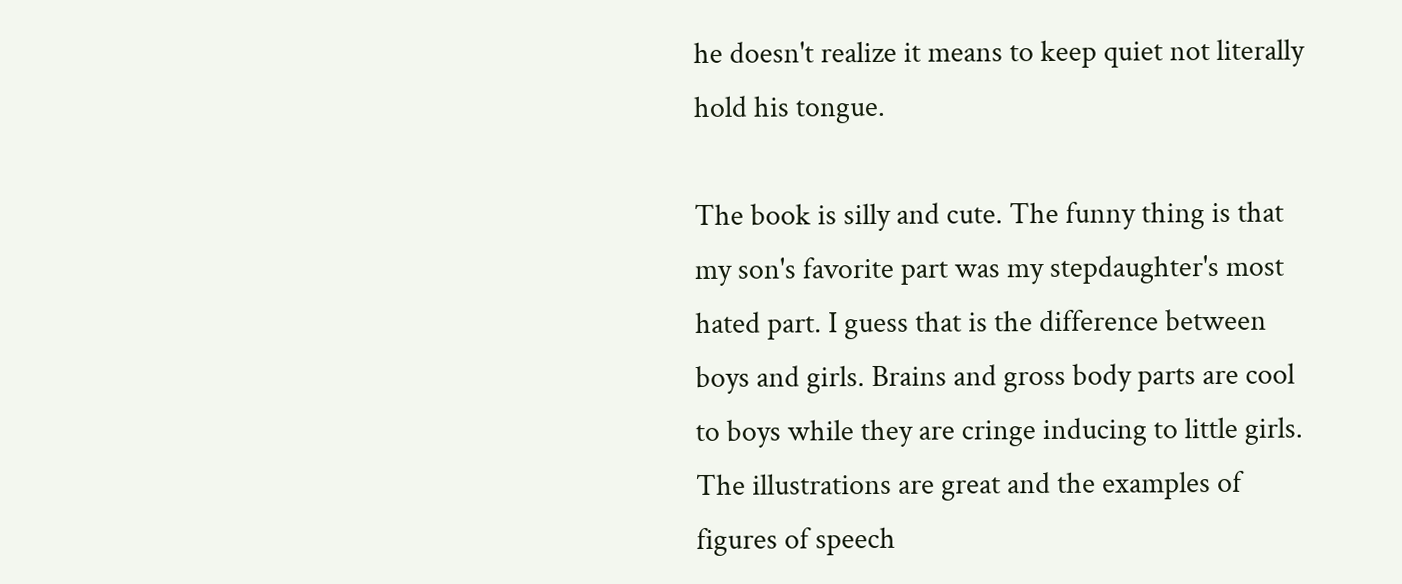he doesn't realize it means to keep quiet not literally hold his tongue.

The book is silly and cute. The funny thing is that my son's favorite part was my stepdaughter's most hated part. I guess that is the difference between boys and girls. Brains and gross body parts are cool to boys while they are cringe inducing to little girls. The illustrations are great and the examples of figures of speech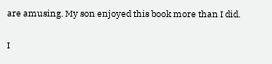are amusing. My son enjoyed this book more than I did.

I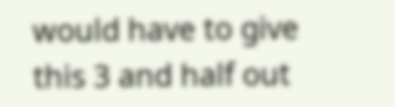would have to give this 3 and half out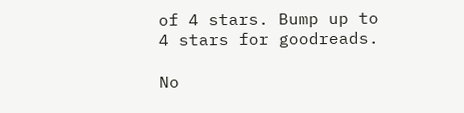of 4 stars. Bump up to 4 stars for goodreads.

No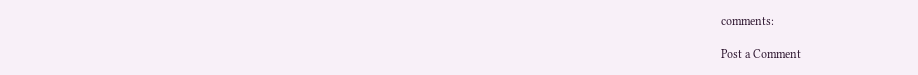comments:

Post a Comment